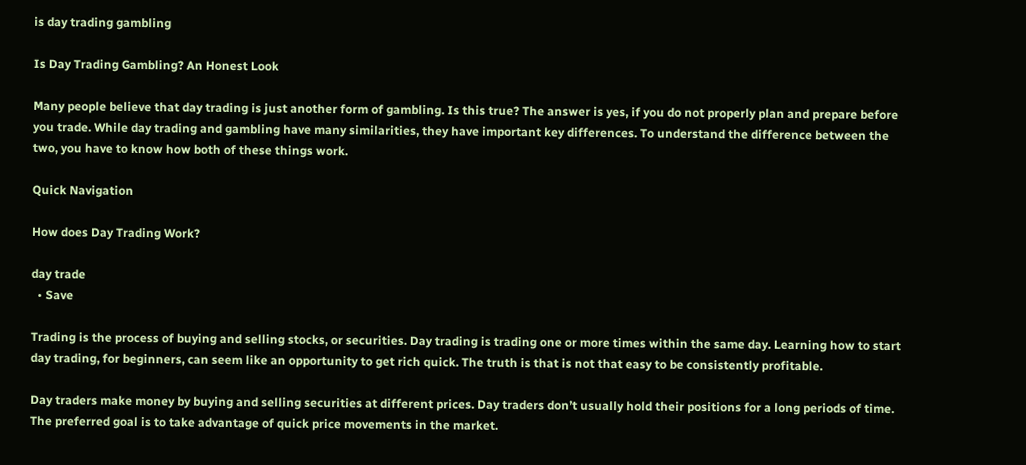is day trading gambling

Is Day Trading Gambling? An Honest Look

Many people believe that day trading is just another form of gambling. Is this true? The answer is yes, if you do not properly plan and prepare before you trade. While day trading and gambling have many similarities, they have important key differences. To understand the difference between the two, you have to know how both of these things work.

Quick Navigation

How does Day Trading Work?

day trade
  • Save

Trading is the process of buying and selling stocks, or securities. Day trading is trading one or more times within the same day. Learning how to start day trading, for beginners, can seem like an opportunity to get rich quick. The truth is that is not that easy to be consistently profitable.

Day traders make money by buying and selling securities at different prices. Day traders don’t usually hold their positions for a long periods of time. The preferred goal is to take advantage of quick price movements in the market.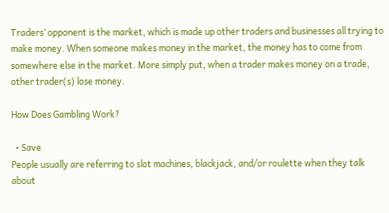Traders’ opponent is the market, which is made up other traders and businesses all trying to make money. When someone makes money in the market, the money has to come from somewhere else in the market. More simply put, when a trader makes money on a trade, other trader(s) lose money.

How Does Gambling Work?

  • Save
People usually are referring to slot machines, blackjack, and/or roulette when they talk about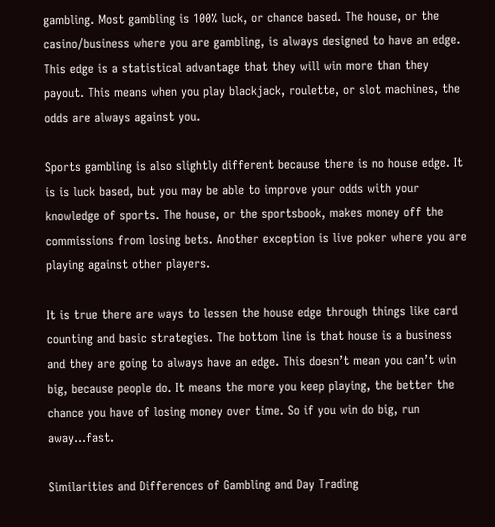gambling. Most gambling is 100% luck, or chance based. The house, or the casino/business where you are gambling, is always designed to have an edge. This edge is a statistical advantage that they will win more than they payout. This means when you play blackjack, roulette, or slot machines, the odds are always against you.

Sports gambling is also slightly different because there is no house edge. It is is luck based, but you may be able to improve your odds with your knowledge of sports. The house, or the sportsbook, makes money off the commissions from losing bets. Another exception is live poker where you are playing against other players.

It is true there are ways to lessen the house edge through things like card counting and basic strategies. The bottom line is that house is a business and they are going to always have an edge. This doesn’t mean you can’t win big, because people do. It means the more you keep playing, the better the chance you have of losing money over time. So if you win do big, run away…fast.

Similarities and Differences of Gambling and Day Trading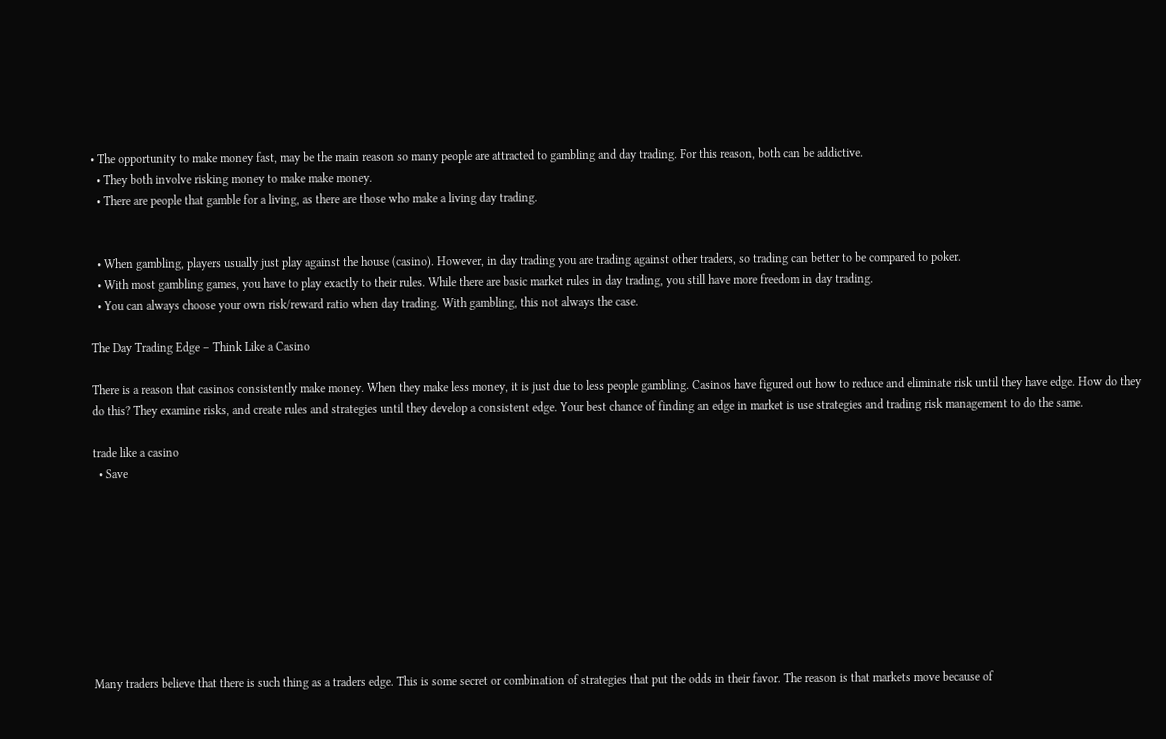• The opportunity to make money fast, may be the main reason so many people are attracted to gambling and day trading. For this reason, both can be addictive.
  • They both involve risking money to make make money.
  • There are people that gamble for a living, as there are those who make a living day trading.


  • When gambling, players usually just play against the house (casino). However, in day trading you are trading against other traders, so trading can better to be compared to poker.
  • With most gambling games, you have to play exactly to their rules. While there are basic market rules in day trading, you still have more freedom in day trading.
  • You can always choose your own risk/reward ratio when day trading. With gambling, this not always the case.

The Day Trading Edge – Think Like a Casino

There is a reason that casinos consistently make money. When they make less money, it is just due to less people gambling. Casinos have figured out how to reduce and eliminate risk until they have edge. How do they do this? They examine risks, and create rules and strategies until they develop a consistent edge. Your best chance of finding an edge in market is use strategies and trading risk management to do the same.

trade like a casino
  • Save









Many traders believe that there is such thing as a traders edge. This is some secret or combination of strategies that put the odds in their favor. The reason is that markets move because of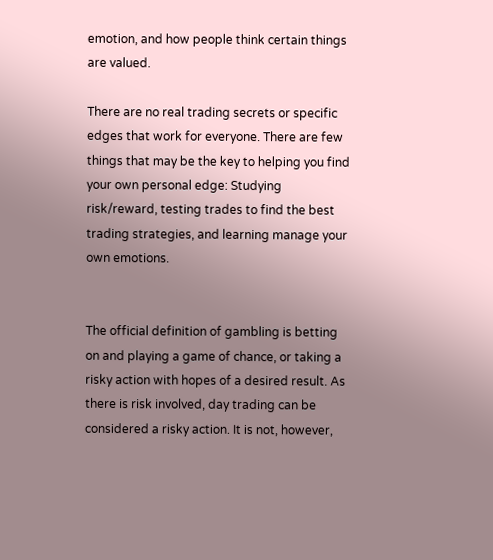emotion, and how people think certain things are valued.

There are no real trading secrets or specific edges that work for everyone. There are few things that may be the key to helping you find your own personal edge: Studying risk/reward, testing trades to find the best trading strategies, and learning manage your own emotions.


The official definition of gambling is betting on and playing a game of chance, or taking a risky action with hopes of a desired result. As there is risk involved, day trading can be considered a risky action. It is not, however,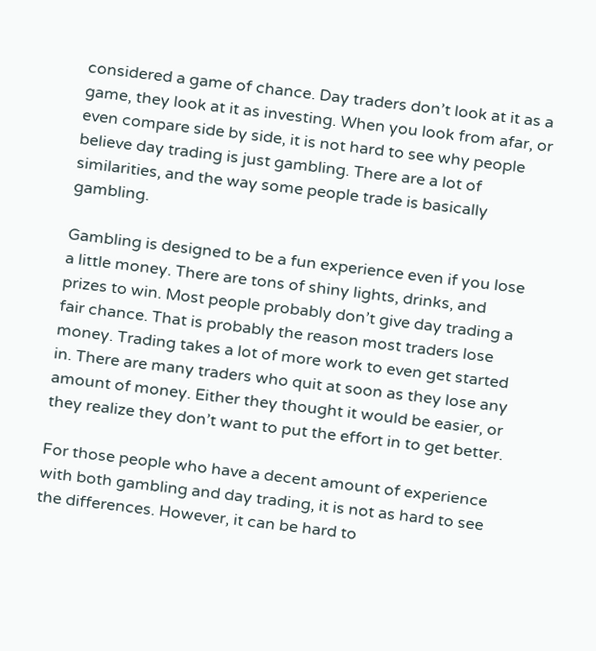considered a game of chance. Day traders don’t look at it as a game, they look at it as investing. When you look from afar, or even compare side by side, it is not hard to see why people believe day trading is just gambling. There are a lot of similarities, and the way some people trade is basically gambling.

Gambling is designed to be a fun experience even if you lose a little money. There are tons of shiny lights, drinks, and prizes to win. Most people probably don’t give day trading a fair chance. That is probably the reason most traders lose money. Trading takes a lot of more work to even get started in. There are many traders who quit at soon as they lose any amount of money. Either they thought it would be easier, or they realize they don’t want to put the effort in to get better.

For those people who have a decent amount of experience with both gambling and day trading, it is not as hard to see the differences. However, it can be hard to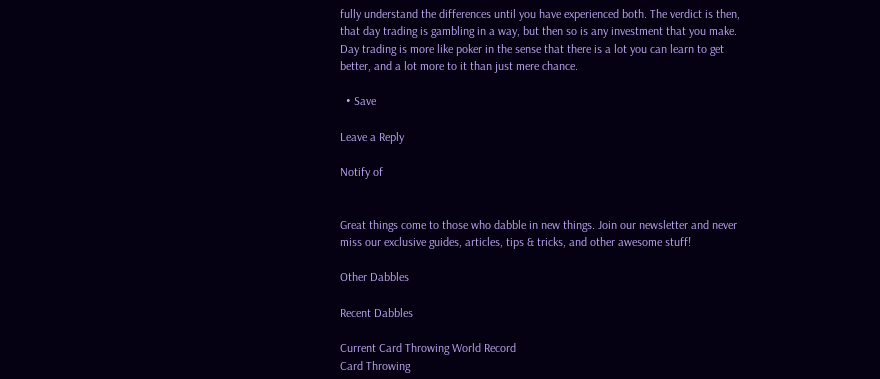fully understand the differences until you have experienced both. The verdict is then, that day trading is gambling in a way, but then so is any investment that you make. Day trading is more like poker in the sense that there is a lot you can learn to get better, and a lot more to it than just mere chance.

  • Save

Leave a Reply

Notify of


Great things come to those who dabble in new things. Join our newsletter and never miss our exclusive guides, articles, tips & tricks, and other awesome stuff!

Other Dabbles

Recent Dabbles

Current Card Throwing World Record
Card Throwing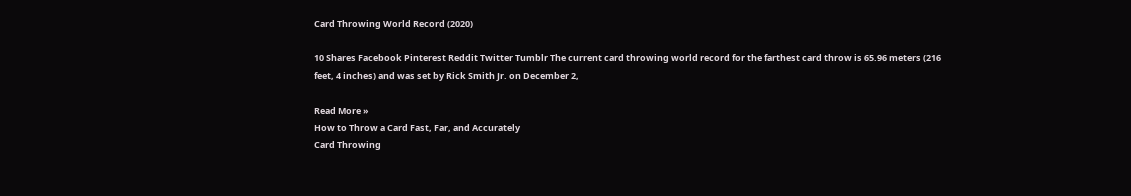Card Throwing World Record (2020)

10 Shares Facebook Pinterest Reddit Twitter Tumblr The current card throwing world record for the farthest card throw is 65.96 meters (216 feet, 4 inches) and was set by Rick Smith Jr. on December 2,

Read More »
How to Throw a Card Fast, Far, and Accurately
Card Throwing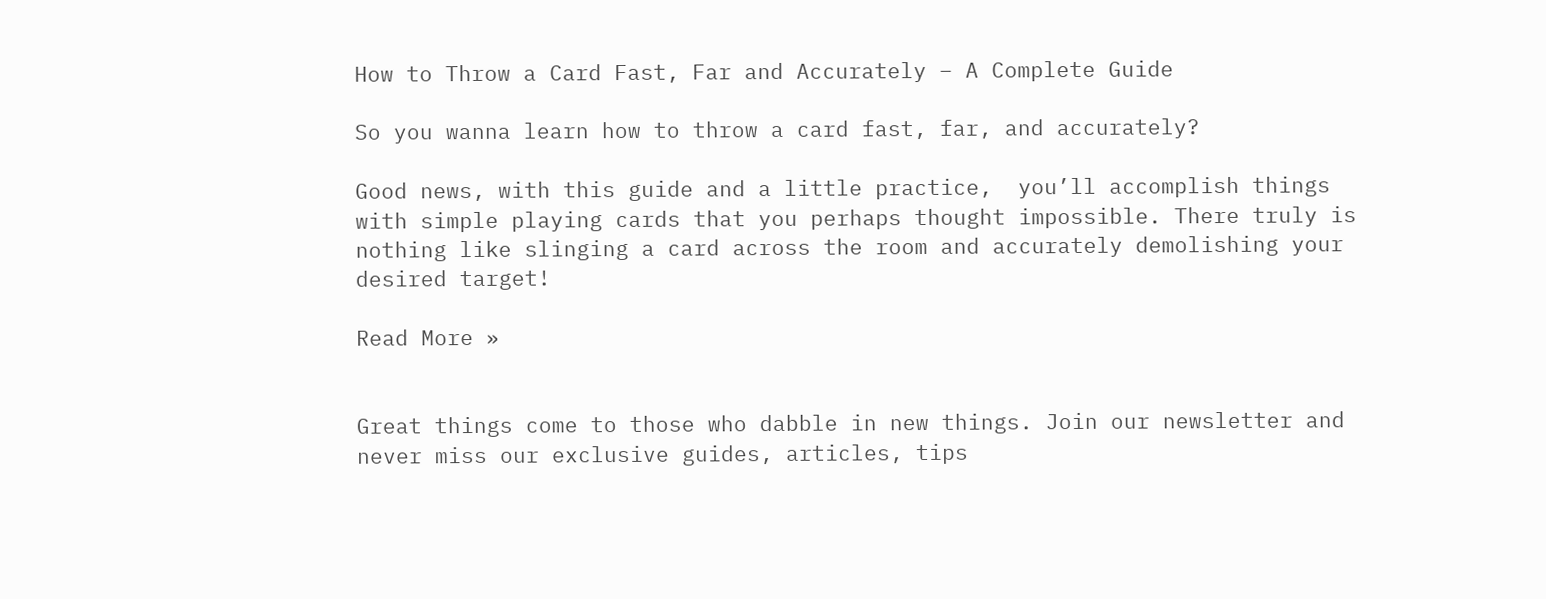How to Throw a Card Fast, Far and Accurately – A Complete Guide

So you wanna learn how to throw a card fast, far, and accurately?

Good news, with this guide and a little practice,  you’ll accomplish things with simple playing cards that you perhaps thought impossible. There truly is nothing like slinging a card across the room and accurately demolishing your desired target!

Read More »


Great things come to those who dabble in new things. Join our newsletter and never miss our exclusive guides, articles, tips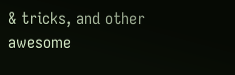& tricks, and other awesome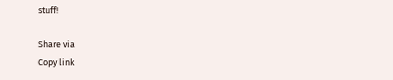stuff!

Share via
Copy link